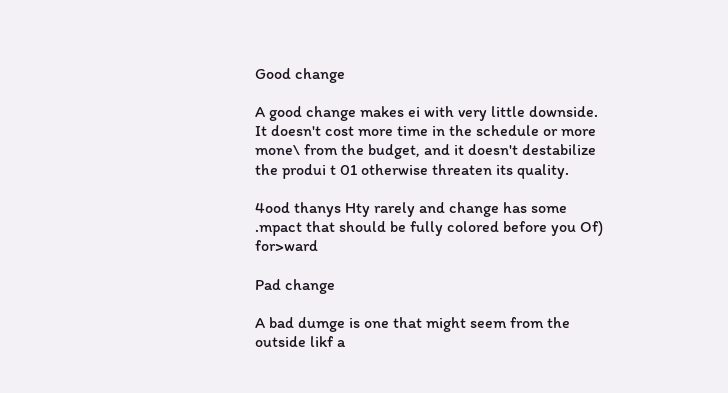Good change

A good change makes ei with very little downside. It doesn't cost more time in the schedule or more mone\ from the budget, and it doesn't destabilize the produi t 01 otherwise threaten its quality.

4ood thanys Hty rarely and change has some .mpact that should be fully colored before you Of) for>ward

Pad change

A bad dumge is one that might seem from the outside likf a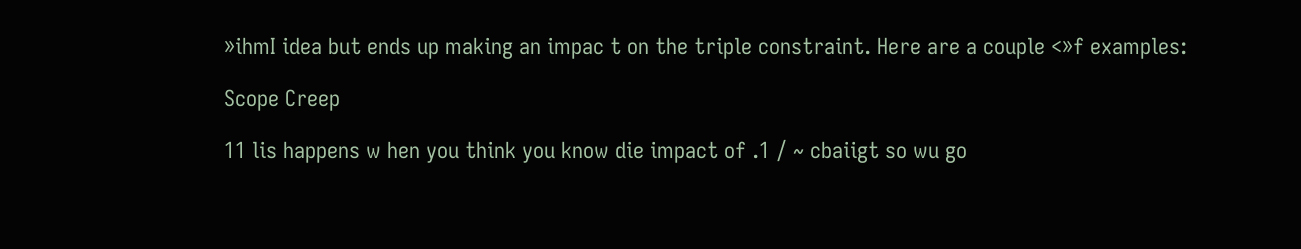»ihmI idea but ends up making an impac t on the triple constraint. Here are a couple <»f examples:

Scope Creep

11 lis happens w hen you think you know die impact of .1 / ~ cbaiigt so wu go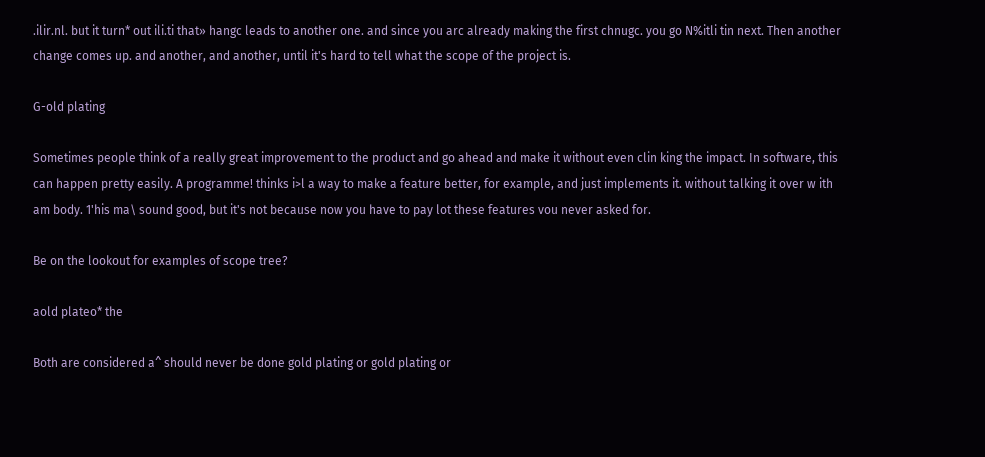.ilir.nl. but it turn* out ili.ti that» hangc leads to another one. and since you arc already making the first chnugc. you go N%itli tin next. Then another change comes up. and another, and another, until it's hard to tell what the scope of the project is.

G-old plating

Sometimes people think of a really great improvement to the product and go ahead and make it without even clin king the impact. In software, this can happen pretty easily. A programme! thinks i>l a way to make a feature better, for example, and just implements it. without talking it over w ith am body. 1'his ma\ sound good, but it's not because now you have to pay lot these features vou never asked for.

Be on the lookout for examples of scope tree?

aold plateo* the

Both are considered a^ should never be done gold plating or gold plating or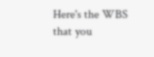Here's the WBS that you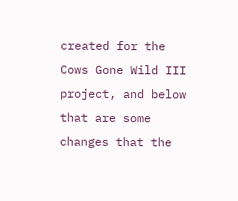created for the Cows Gone Wild III project, and below that are some changes that the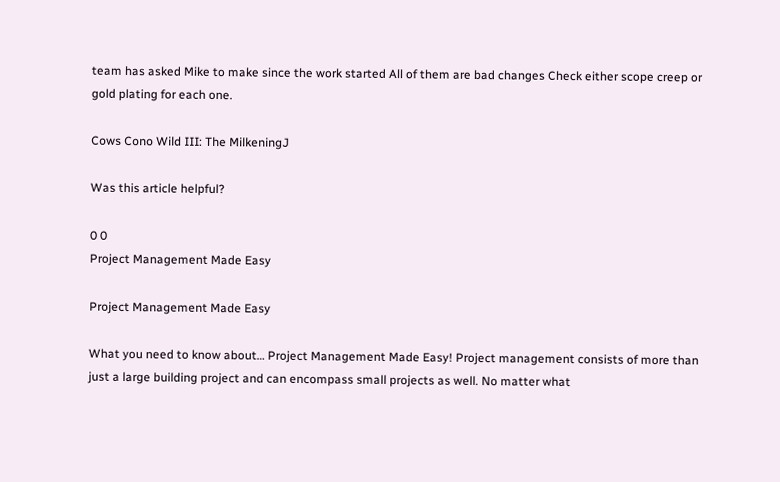team has asked Mike to make since the work started All of them are bad changes Check either scope creep or gold plating for each one.

Cows Cono Wild III: The MilkeningJ

Was this article helpful?

0 0
Project Management Made Easy

Project Management Made Easy

What you need to know about… Project Management Made Easy! Project management consists of more than just a large building project and can encompass small projects as well. No matter what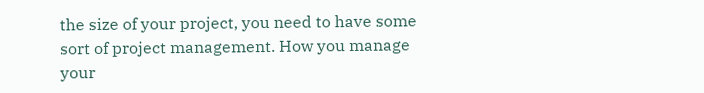the size of your project, you need to have some sort of project management. How you manage your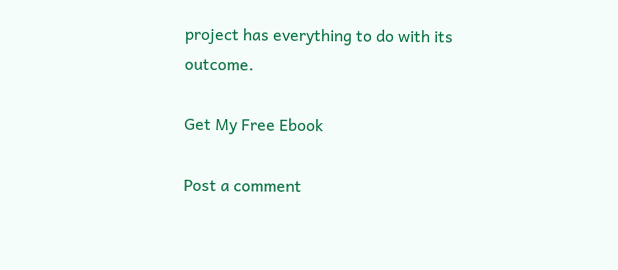project has everything to do with its outcome.

Get My Free Ebook

Post a comment